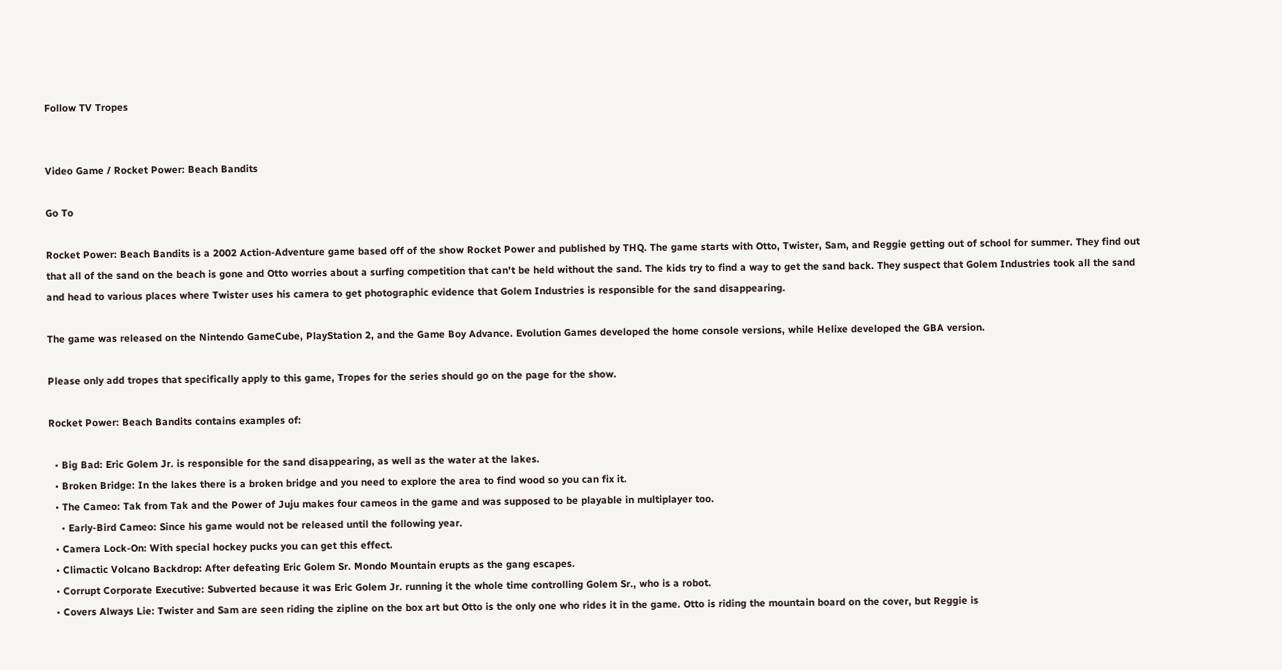Follow TV Tropes


Video Game / Rocket Power: Beach Bandits

Go To

Rocket Power: Beach Bandits is a 2002 Action-Adventure game based off of the show Rocket Power and published by THQ. The game starts with Otto, Twister, Sam, and Reggie getting out of school for summer. They find out that all of the sand on the beach is gone and Otto worries about a surfing competition that can't be held without the sand. The kids try to find a way to get the sand back. They suspect that Golem Industries took all the sand and head to various places where Twister uses his camera to get photographic evidence that Golem Industries is responsible for the sand disappearing.

The game was released on the Nintendo GameCube, PlayStation 2, and the Game Boy Advance. Evolution Games developed the home console versions, while Helixe developed the GBA version.

Please only add tropes that specifically apply to this game, Tropes for the series should go on the page for the show.

Rocket Power: Beach Bandits contains examples of:

  • Big Bad: Eric Golem Jr. is responsible for the sand disappearing, as well as the water at the lakes.
  • Broken Bridge: In the lakes there is a broken bridge and you need to explore the area to find wood so you can fix it.
  • The Cameo: Tak from Tak and the Power of Juju makes four cameos in the game and was supposed to be playable in multiplayer too.
    • Early-Bird Cameo: Since his game would not be released until the following year.
  • Camera Lock-On: With special hockey pucks you can get this effect.
  • Climactic Volcano Backdrop: After defeating Eric Golem Sr. Mondo Mountain erupts as the gang escapes.
  • Corrupt Corporate Executive: Subverted because it was Eric Golem Jr. running it the whole time controlling Golem Sr., who is a robot.
  • Covers Always Lie: Twister and Sam are seen riding the zipline on the box art but Otto is the only one who rides it in the game. Otto is riding the mountain board on the cover, but Reggie is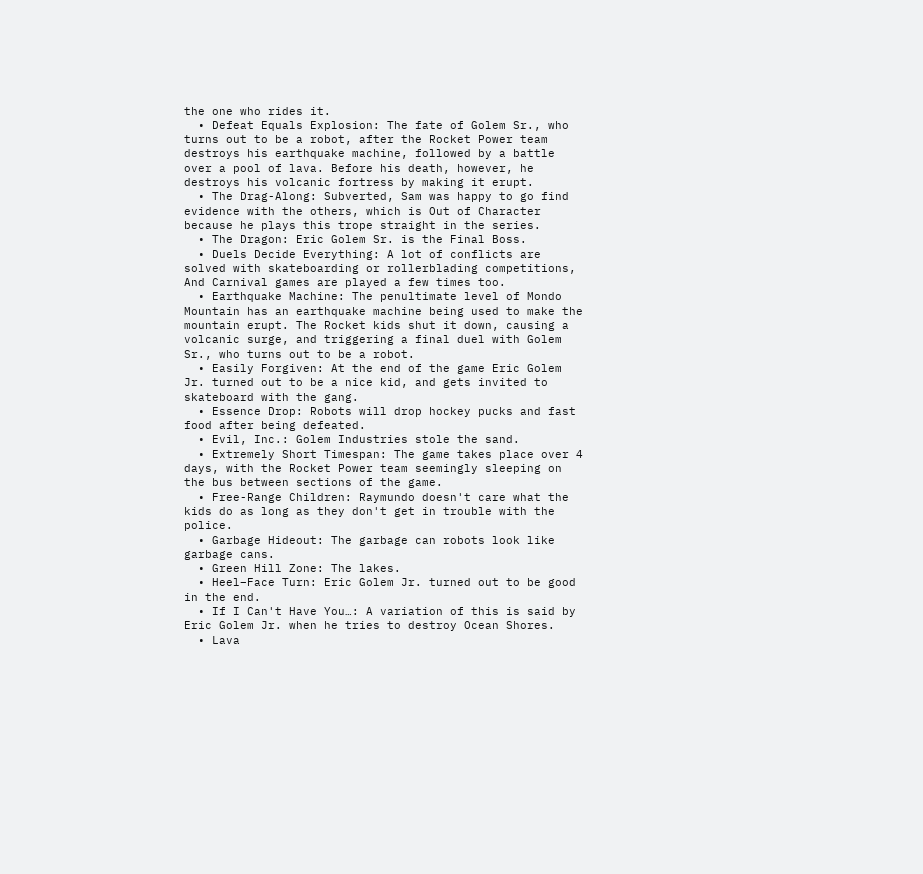the one who rides it.
  • Defeat Equals Explosion: The fate of Golem Sr., who turns out to be a robot, after the Rocket Power team destroys his earthquake machine, followed by a battle over a pool of lava. Before his death, however, he destroys his volcanic fortress by making it erupt.
  • The Drag-Along: Subverted, Sam was happy to go find evidence with the others, which is Out of Character because he plays this trope straight in the series.
  • The Dragon: Eric Golem Sr. is the Final Boss.
  • Duels Decide Everything: A lot of conflicts are solved with skateboarding or rollerblading competitions, And Carnival games are played a few times too.
  • Earthquake Machine: The penultimate level of Mondo Mountain has an earthquake machine being used to make the mountain erupt. The Rocket kids shut it down, causing a volcanic surge, and triggering a final duel with Golem Sr., who turns out to be a robot.
  • Easily Forgiven: At the end of the game Eric Golem Jr. turned out to be a nice kid, and gets invited to skateboard with the gang.
  • Essence Drop: Robots will drop hockey pucks and fast food after being defeated.
  • Evil, Inc.: Golem Industries stole the sand.
  • Extremely Short Timespan: The game takes place over 4 days, with the Rocket Power team seemingly sleeping on the bus between sections of the game.
  • Free-Range Children: Raymundo doesn't care what the kids do as long as they don't get in trouble with the police.
  • Garbage Hideout: The garbage can robots look like garbage cans.
  • Green Hill Zone: The lakes.
  • Heel–Face Turn: Eric Golem Jr. turned out to be good in the end.
  • If I Can't Have You…: A variation of this is said by Eric Golem Jr. when he tries to destroy Ocean Shores.
  • Lava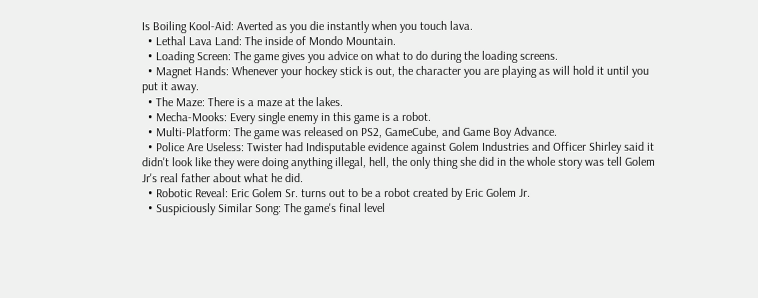Is Boiling Kool-Aid: Averted as you die instantly when you touch lava.
  • Lethal Lava Land: The inside of Mondo Mountain.
  • Loading Screen: The game gives you advice on what to do during the loading screens.
  • Magnet Hands: Whenever your hockey stick is out, the character you are playing as will hold it until you put it away.
  • The Maze: There is a maze at the lakes.
  • Mecha-Mooks: Every single enemy in this game is a robot.
  • Multi-Platform: The game was released on PS2, GameCube, and Game Boy Advance.
  • Police Are Useless: Twister had Indisputable evidence against Golem Industries and Officer Shirley said it didn't look like they were doing anything illegal, hell, the only thing she did in the whole story was tell Golem Jr's real father about what he did.
  • Robotic Reveal: Eric Golem Sr. turns out to be a robot created by Eric Golem Jr.
  • Suspiciously Similar Song: The game's final level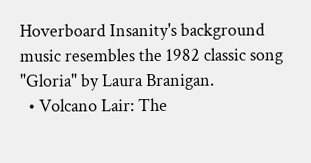Hoverboard Insanity's background music resembles the 1982 classic song "Gloria" by Laura Branigan.
  • Volcano Lair: The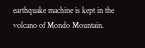earthquake machine is kept in the volcano of Mondo Mountain.